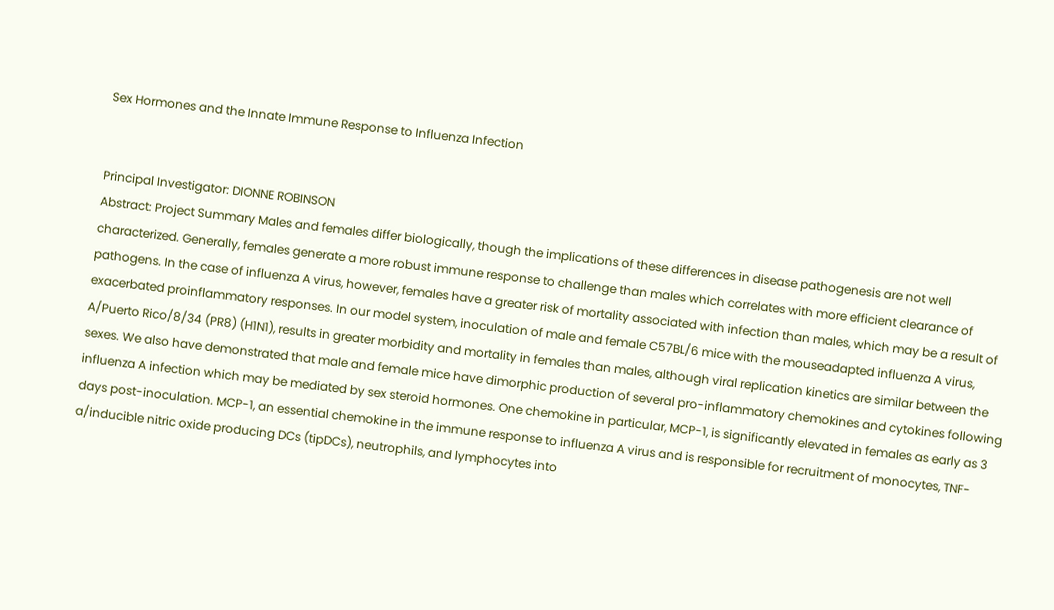Sex Hormones and the Innate Immune Response to Influenza Infection


Principal Investigator: DIONNE ROBINSON
Abstract: Project Summary Males and females differ biologically, though the implications of these differences in disease pathogenesis are not well characterized. Generally, females generate a more robust immune response to challenge than males which correlates with more efficient clearance of pathogens. In the case of influenza A virus, however, females have a greater risk of mortality associated with infection than males, which may be a result of exacerbated proinflammatory responses. In our model system, inoculation of male and female C57BL/6 mice with the mouseadapted influenza A virus, A/Puerto Rico/8/34 (PR8) (H1N1), results in greater morbidity and mortality in females than males, although viral replication kinetics are similar between the sexes. We also have demonstrated that male and female mice have dimorphic production of several pro-inflammatory chemokines and cytokines following influenza A infection which may be mediated by sex steroid hormones. One chemokine in particular, MCP-1, is significantly elevated in females as early as 3 days post-inoculation. MCP-1, an essential chemokine in the immune response to influenza A virus and is responsible for recruitment of monocytes, TNF-a/inducible nitric oxide producing DCs (tipDCs), neutrophils, and lymphocytes into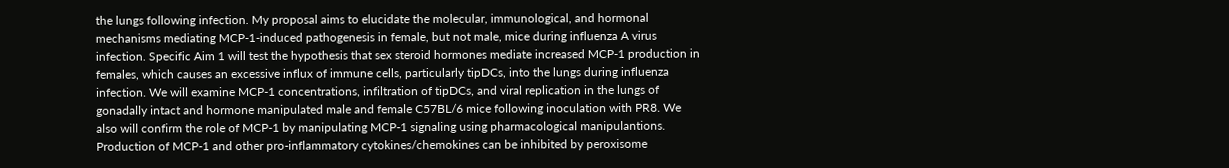the lungs following infection. My proposal aims to elucidate the molecular, immunological, and hormonal mechanisms mediating MCP-1-induced pathogenesis in female, but not male, mice during influenza A virus infection. Specific Aim 1 will test the hypothesis that sex steroid hormones mediate increased MCP-1 production in females, which causes an excessive influx of immune cells, particularly tipDCs, into the lungs during influenza infection. We will examine MCP-1 concentrations, infiltration of tipDCs, and viral replication in the lungs of gonadally intact and hormone manipulated male and female C57BL/6 mice following inoculation with PR8. We also will confirm the role of MCP-1 by manipulating MCP-1 signaling using pharmacological manipulantions. Production of MCP-1 and other pro-inflammatory cytokines/chemokines can be inhibited by peroxisome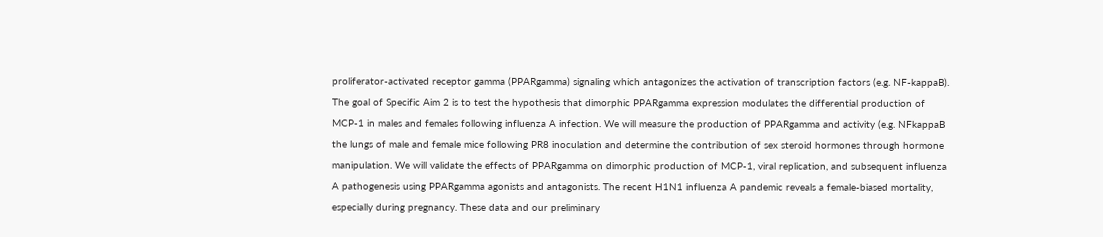proliferator-activated receptor gamma (PPARgamma) signaling which antagonizes the activation of transcription factors (e.g. NF-kappaB). The goal of Specific Aim 2 is to test the hypothesis that dimorphic PPARgamma expression modulates the differential production of MCP-1 in males and females following influenza A infection. We will measure the production of PPARgamma and activity (e.g. NFkappaB the lungs of male and female mice following PR8 inoculation and determine the contribution of sex steroid hormones through hormone manipulation. We will validate the effects of PPARgamma on dimorphic production of MCP-1, viral replication, and subsequent influenza A pathogenesis using PPARgamma agonists and antagonists. The recent H1N1 influenza A pandemic reveals a female-biased mortality, especially during pregnancy. These data and our preliminary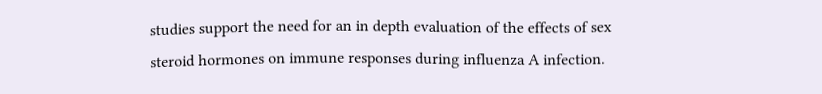studies support the need for an in depth evaluation of the effects of sex steroid hormones on immune responses during influenza A infection.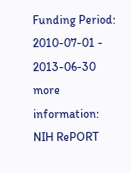Funding Period: 2010-07-01 - 2013-06-30
more information: NIH RePORT